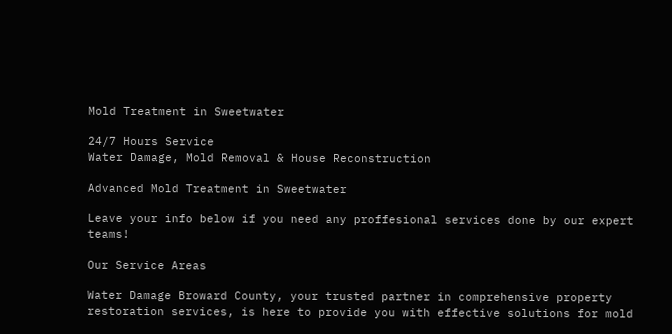Mold Treatment in Sweetwater

24/7 Hours Service
Water Damage, Mold Removal & House Reconstruction

Advanced Mold Treatment in Sweetwater

Leave your info below if you need any proffesional services done by our expert teams!

Our Service Areas

Water Damage Broward County, your trusted partner in comprehensive property restoration services, is here to provide you with effective solutions for mold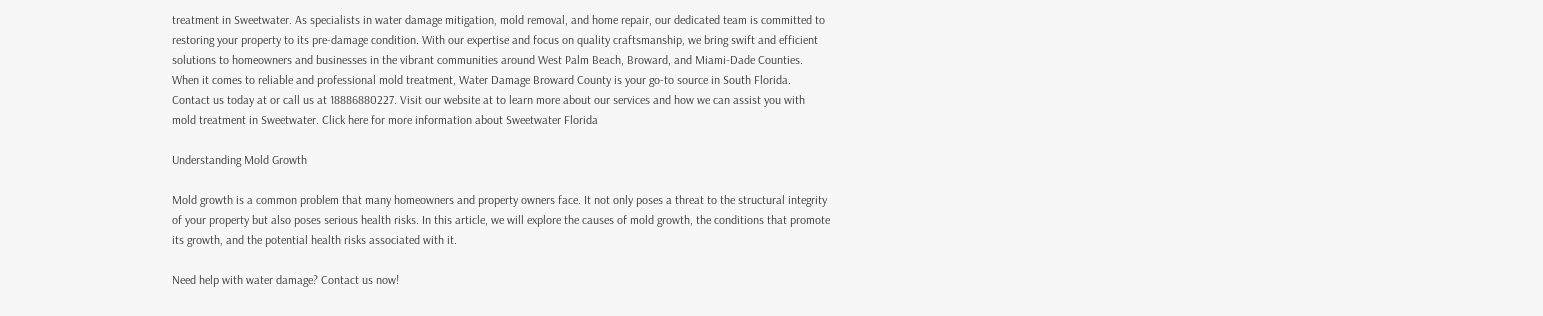treatment in Sweetwater. As specialists in water damage mitigation, mold removal, and home repair, our dedicated team is committed to restoring your property to its pre-damage condition. With our expertise and focus on quality craftsmanship, we bring swift and efficient solutions to homeowners and businesses in the vibrant communities around West Palm Beach, Broward, and Miami-Dade Counties. When it comes to reliable and professional mold treatment, Water Damage Broward County is your go-to source in South Florida. Contact us today at or call us at 18886880227. Visit our website at to learn more about our services and how we can assist you with mold treatment in Sweetwater. Click here for more information about Sweetwater Florida

Understanding Mold Growth

Mold growth is a common problem that many homeowners and property owners face. It not only poses a threat to the structural integrity of your property but also poses serious health risks. In this article, we will explore the causes of mold growth, the conditions that promote its growth, and the potential health risks associated with it.

Need help with water damage? Contact us now!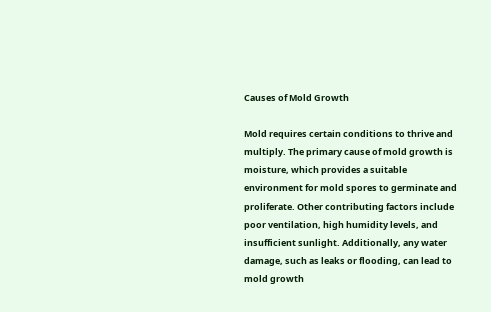Causes of Mold Growth

Mold requires certain conditions to thrive and multiply. The primary cause of mold growth is moisture, which provides a suitable environment for mold spores to germinate and proliferate. Other contributing factors include poor ventilation, high humidity levels, and insufficient sunlight. Additionally, any water damage, such as leaks or flooding, can lead to mold growth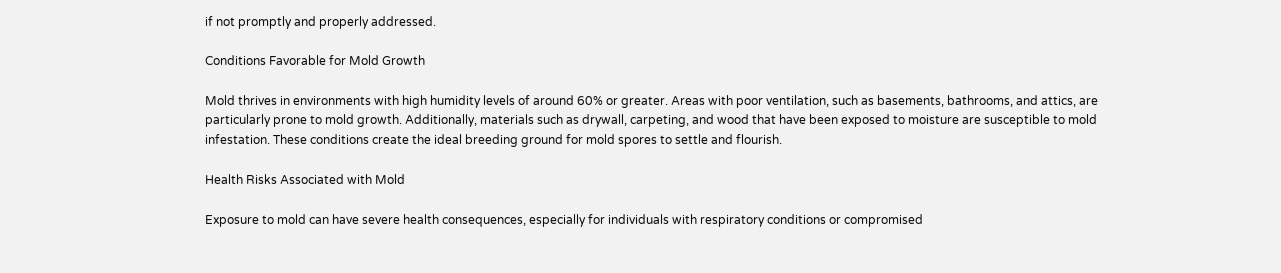if not promptly and properly addressed.

Conditions Favorable for Mold Growth

Mold thrives in environments with high humidity levels of around 60% or greater. Areas with poor ventilation, such as basements, bathrooms, and attics, are particularly prone to mold growth. Additionally, materials such as drywall, carpeting, and wood that have been exposed to moisture are susceptible to mold infestation. These conditions create the ideal breeding ground for mold spores to settle and flourish.

Health Risks Associated with Mold

Exposure to mold can have severe health consequences, especially for individuals with respiratory conditions or compromised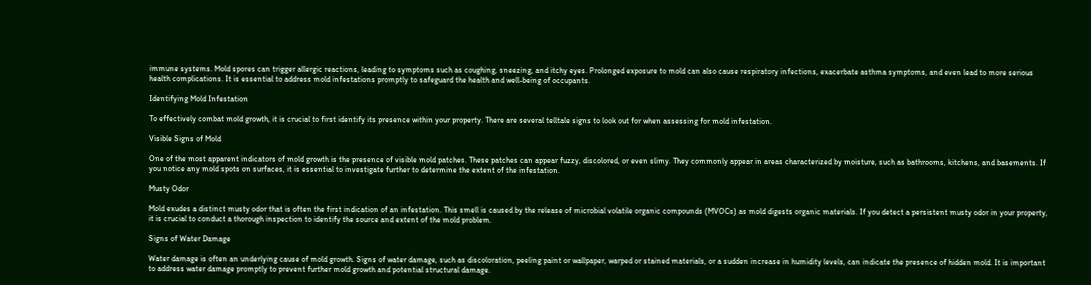immune systems. Mold spores can trigger allergic reactions, leading to symptoms such as coughing, sneezing, and itchy eyes. Prolonged exposure to mold can also cause respiratory infections, exacerbate asthma symptoms, and even lead to more serious health complications. It is essential to address mold infestations promptly to safeguard the health and well-being of occupants.

Identifying Mold Infestation

To effectively combat mold growth, it is crucial to first identify its presence within your property. There are several telltale signs to look out for when assessing for mold infestation.

Visible Signs of Mold

One of the most apparent indicators of mold growth is the presence of visible mold patches. These patches can appear fuzzy, discolored, or even slimy. They commonly appear in areas characterized by moisture, such as bathrooms, kitchens, and basements. If you notice any mold spots on surfaces, it is essential to investigate further to determine the extent of the infestation.

Musty Odor

Mold exudes a distinct musty odor that is often the first indication of an infestation. This smell is caused by the release of microbial volatile organic compounds (MVOCs) as mold digests organic materials. If you detect a persistent musty odor in your property, it is crucial to conduct a thorough inspection to identify the source and extent of the mold problem.

Signs of Water Damage

Water damage is often an underlying cause of mold growth. Signs of water damage, such as discoloration, peeling paint or wallpaper, warped or stained materials, or a sudden increase in humidity levels, can indicate the presence of hidden mold. It is important to address water damage promptly to prevent further mold growth and potential structural damage.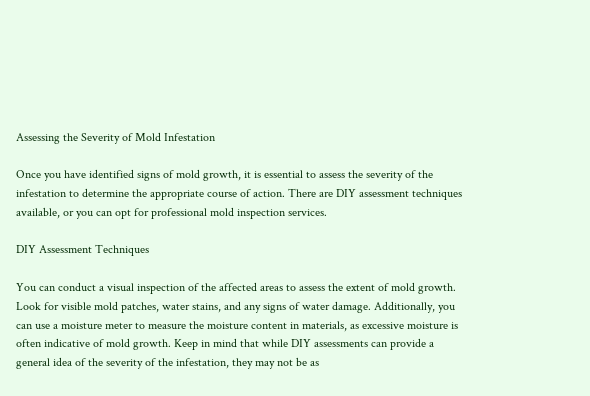Assessing the Severity of Mold Infestation

Once you have identified signs of mold growth, it is essential to assess the severity of the infestation to determine the appropriate course of action. There are DIY assessment techniques available, or you can opt for professional mold inspection services.

DIY Assessment Techniques

You can conduct a visual inspection of the affected areas to assess the extent of mold growth. Look for visible mold patches, water stains, and any signs of water damage. Additionally, you can use a moisture meter to measure the moisture content in materials, as excessive moisture is often indicative of mold growth. Keep in mind that while DIY assessments can provide a general idea of the severity of the infestation, they may not be as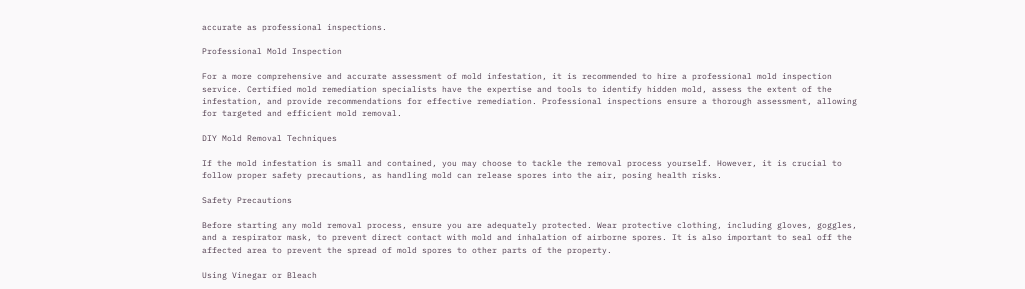accurate as professional inspections.

Professional Mold Inspection

For a more comprehensive and accurate assessment of mold infestation, it is recommended to hire a professional mold inspection service. Certified mold remediation specialists have the expertise and tools to identify hidden mold, assess the extent of the infestation, and provide recommendations for effective remediation. Professional inspections ensure a thorough assessment, allowing for targeted and efficient mold removal.

DIY Mold Removal Techniques

If the mold infestation is small and contained, you may choose to tackle the removal process yourself. However, it is crucial to follow proper safety precautions, as handling mold can release spores into the air, posing health risks.

Safety Precautions

Before starting any mold removal process, ensure you are adequately protected. Wear protective clothing, including gloves, goggles, and a respirator mask, to prevent direct contact with mold and inhalation of airborne spores. It is also important to seal off the affected area to prevent the spread of mold spores to other parts of the property.

Using Vinegar or Bleach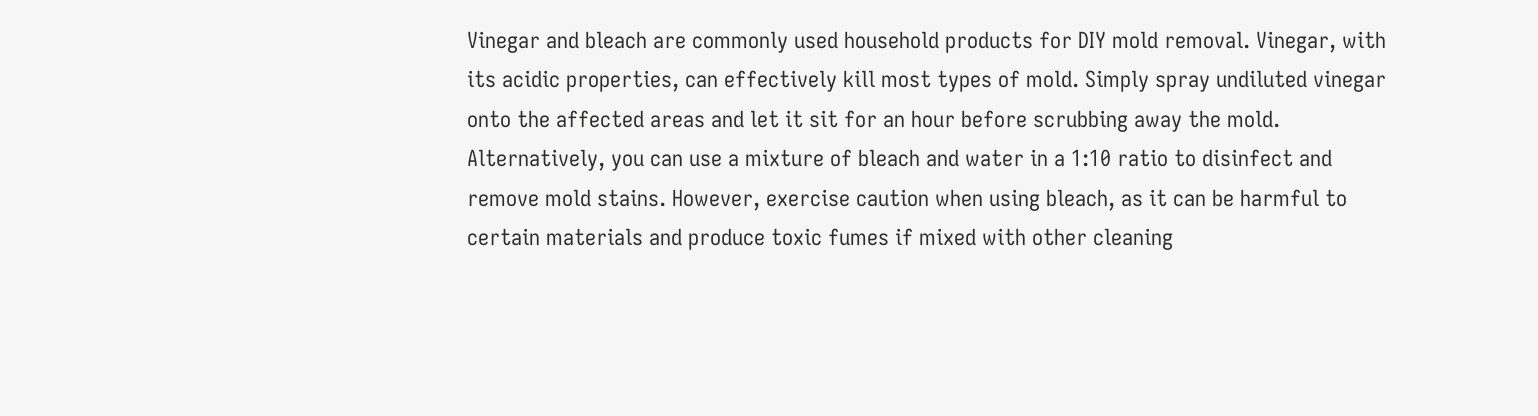Vinegar and bleach are commonly used household products for DIY mold removal. Vinegar, with its acidic properties, can effectively kill most types of mold. Simply spray undiluted vinegar onto the affected areas and let it sit for an hour before scrubbing away the mold. Alternatively, you can use a mixture of bleach and water in a 1:10 ratio to disinfect and remove mold stains. However, exercise caution when using bleach, as it can be harmful to certain materials and produce toxic fumes if mixed with other cleaning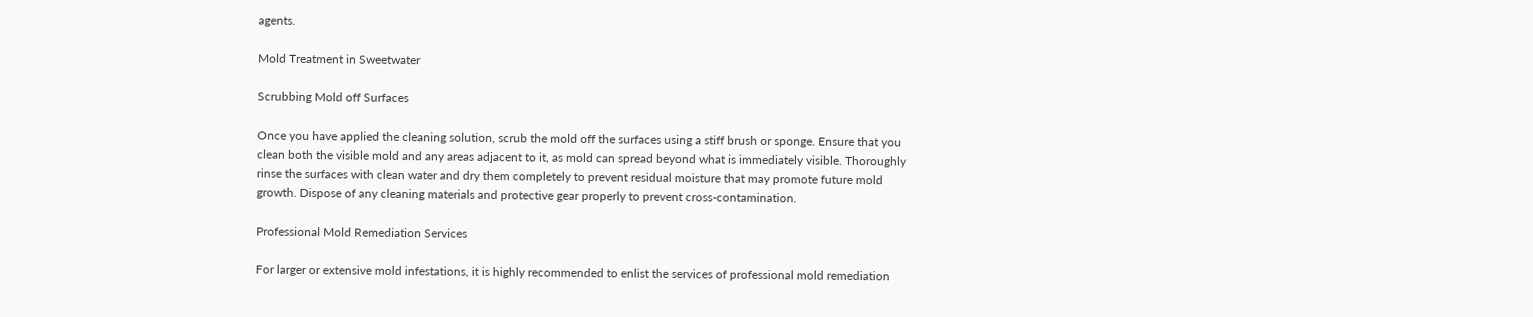agents.

Mold Treatment in Sweetwater

Scrubbing Mold off Surfaces

Once you have applied the cleaning solution, scrub the mold off the surfaces using a stiff brush or sponge. Ensure that you clean both the visible mold and any areas adjacent to it, as mold can spread beyond what is immediately visible. Thoroughly rinse the surfaces with clean water and dry them completely to prevent residual moisture that may promote future mold growth. Dispose of any cleaning materials and protective gear properly to prevent cross-contamination.

Professional Mold Remediation Services

For larger or extensive mold infestations, it is highly recommended to enlist the services of professional mold remediation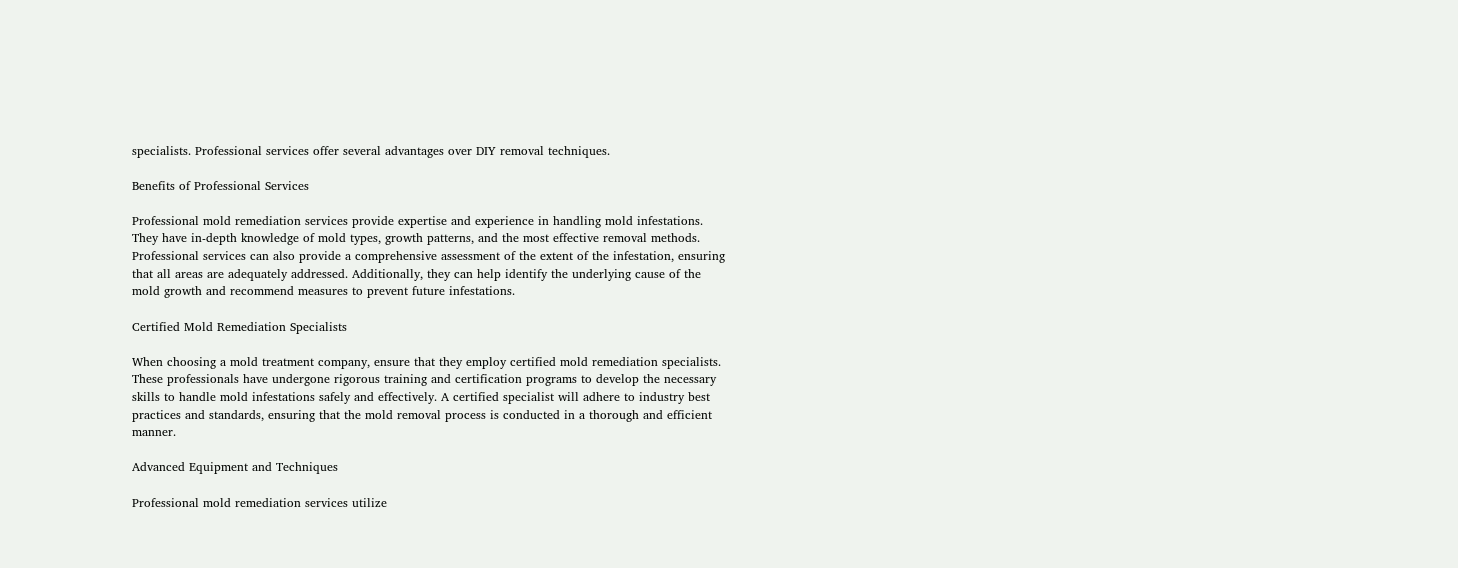specialists. Professional services offer several advantages over DIY removal techniques.

Benefits of Professional Services

Professional mold remediation services provide expertise and experience in handling mold infestations. They have in-depth knowledge of mold types, growth patterns, and the most effective removal methods. Professional services can also provide a comprehensive assessment of the extent of the infestation, ensuring that all areas are adequately addressed. Additionally, they can help identify the underlying cause of the mold growth and recommend measures to prevent future infestations.

Certified Mold Remediation Specialists

When choosing a mold treatment company, ensure that they employ certified mold remediation specialists. These professionals have undergone rigorous training and certification programs to develop the necessary skills to handle mold infestations safely and effectively. A certified specialist will adhere to industry best practices and standards, ensuring that the mold removal process is conducted in a thorough and efficient manner.

Advanced Equipment and Techniques

Professional mold remediation services utilize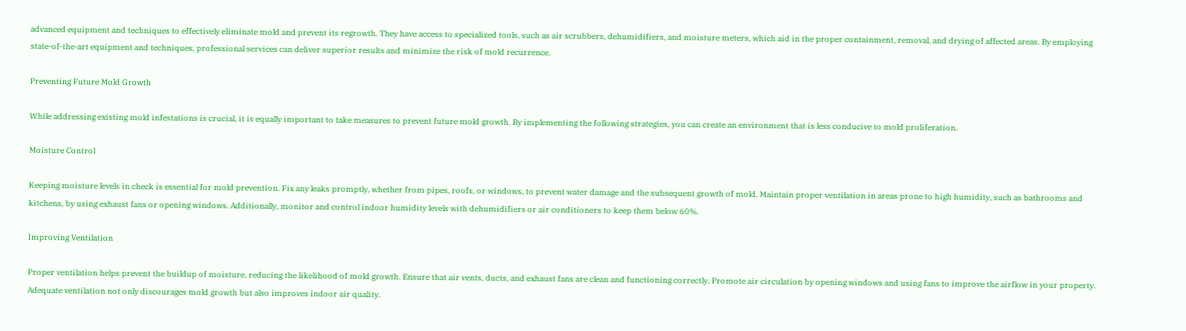advanced equipment and techniques to effectively eliminate mold and prevent its regrowth. They have access to specialized tools, such as air scrubbers, dehumidifiers, and moisture meters, which aid in the proper containment, removal, and drying of affected areas. By employing state-of-the-art equipment and techniques, professional services can deliver superior results and minimize the risk of mold recurrence.

Preventing Future Mold Growth

While addressing existing mold infestations is crucial, it is equally important to take measures to prevent future mold growth. By implementing the following strategies, you can create an environment that is less conducive to mold proliferation.

Moisture Control

Keeping moisture levels in check is essential for mold prevention. Fix any leaks promptly, whether from pipes, roofs, or windows, to prevent water damage and the subsequent growth of mold. Maintain proper ventilation in areas prone to high humidity, such as bathrooms and kitchens, by using exhaust fans or opening windows. Additionally, monitor and control indoor humidity levels with dehumidifiers or air conditioners to keep them below 60%.

Improving Ventilation

Proper ventilation helps prevent the buildup of moisture, reducing the likelihood of mold growth. Ensure that air vents, ducts, and exhaust fans are clean and functioning correctly. Promote air circulation by opening windows and using fans to improve the airflow in your property. Adequate ventilation not only discourages mold growth but also improves indoor air quality.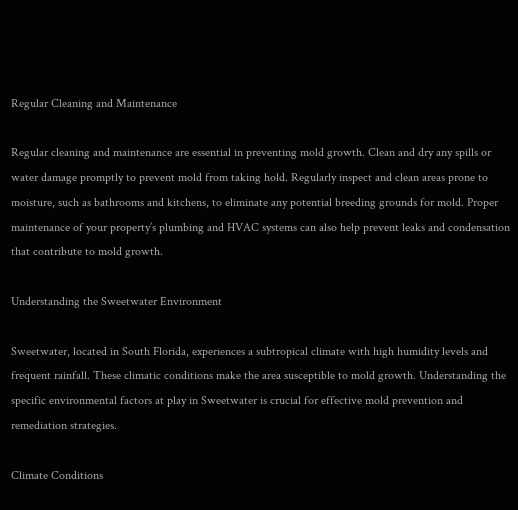Regular Cleaning and Maintenance

Regular cleaning and maintenance are essential in preventing mold growth. Clean and dry any spills or water damage promptly to prevent mold from taking hold. Regularly inspect and clean areas prone to moisture, such as bathrooms and kitchens, to eliminate any potential breeding grounds for mold. Proper maintenance of your property’s plumbing and HVAC systems can also help prevent leaks and condensation that contribute to mold growth.

Understanding the Sweetwater Environment

Sweetwater, located in South Florida, experiences a subtropical climate with high humidity levels and frequent rainfall. These climatic conditions make the area susceptible to mold growth. Understanding the specific environmental factors at play in Sweetwater is crucial for effective mold prevention and remediation strategies.

Climate Conditions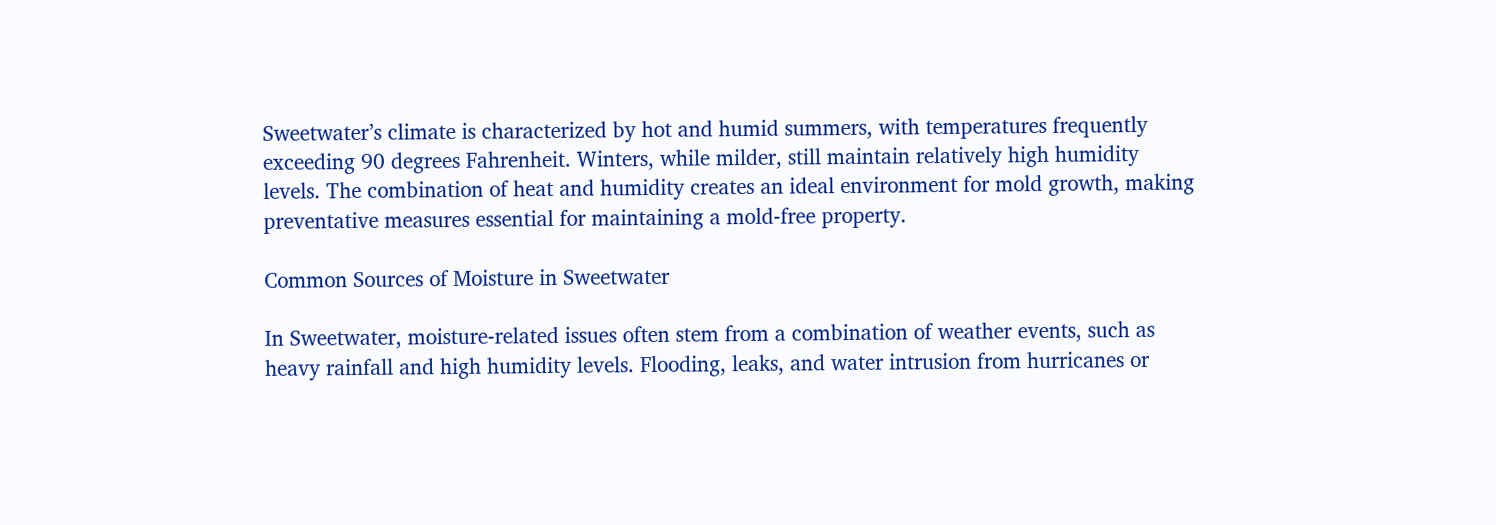Sweetwater’s climate is characterized by hot and humid summers, with temperatures frequently exceeding 90 degrees Fahrenheit. Winters, while milder, still maintain relatively high humidity levels. The combination of heat and humidity creates an ideal environment for mold growth, making preventative measures essential for maintaining a mold-free property.

Common Sources of Moisture in Sweetwater

In Sweetwater, moisture-related issues often stem from a combination of weather events, such as heavy rainfall and high humidity levels. Flooding, leaks, and water intrusion from hurricanes or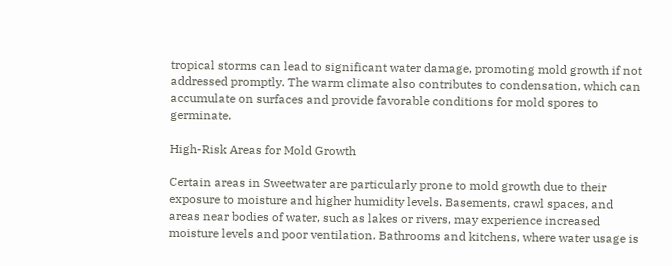tropical storms can lead to significant water damage, promoting mold growth if not addressed promptly. The warm climate also contributes to condensation, which can accumulate on surfaces and provide favorable conditions for mold spores to germinate.

High-Risk Areas for Mold Growth

Certain areas in Sweetwater are particularly prone to mold growth due to their exposure to moisture and higher humidity levels. Basements, crawl spaces, and areas near bodies of water, such as lakes or rivers, may experience increased moisture levels and poor ventilation. Bathrooms and kitchens, where water usage is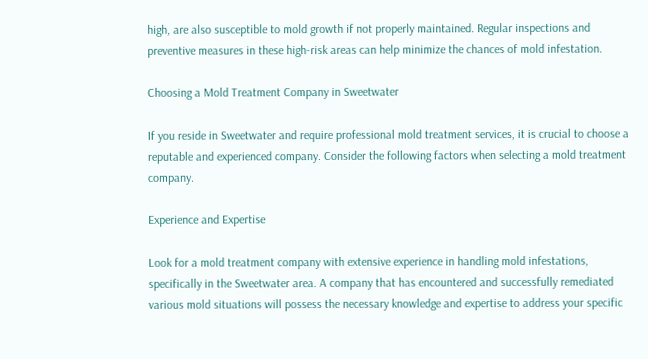high, are also susceptible to mold growth if not properly maintained. Regular inspections and preventive measures in these high-risk areas can help minimize the chances of mold infestation.

Choosing a Mold Treatment Company in Sweetwater

If you reside in Sweetwater and require professional mold treatment services, it is crucial to choose a reputable and experienced company. Consider the following factors when selecting a mold treatment company.

Experience and Expertise

Look for a mold treatment company with extensive experience in handling mold infestations, specifically in the Sweetwater area. A company that has encountered and successfully remediated various mold situations will possess the necessary knowledge and expertise to address your specific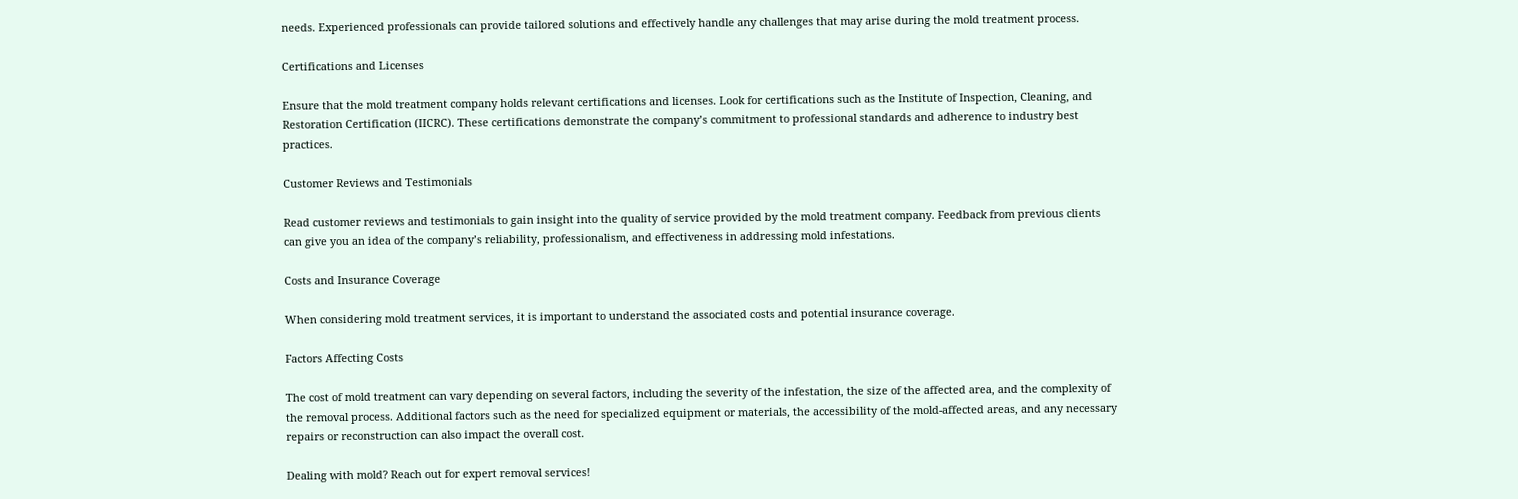needs. Experienced professionals can provide tailored solutions and effectively handle any challenges that may arise during the mold treatment process.

Certifications and Licenses

Ensure that the mold treatment company holds relevant certifications and licenses. Look for certifications such as the Institute of Inspection, Cleaning, and Restoration Certification (IICRC). These certifications demonstrate the company’s commitment to professional standards and adherence to industry best practices.

Customer Reviews and Testimonials

Read customer reviews and testimonials to gain insight into the quality of service provided by the mold treatment company. Feedback from previous clients can give you an idea of the company’s reliability, professionalism, and effectiveness in addressing mold infestations.

Costs and Insurance Coverage

When considering mold treatment services, it is important to understand the associated costs and potential insurance coverage.

Factors Affecting Costs

The cost of mold treatment can vary depending on several factors, including the severity of the infestation, the size of the affected area, and the complexity of the removal process. Additional factors such as the need for specialized equipment or materials, the accessibility of the mold-affected areas, and any necessary repairs or reconstruction can also impact the overall cost.

Dealing with mold? Reach out for expert removal services!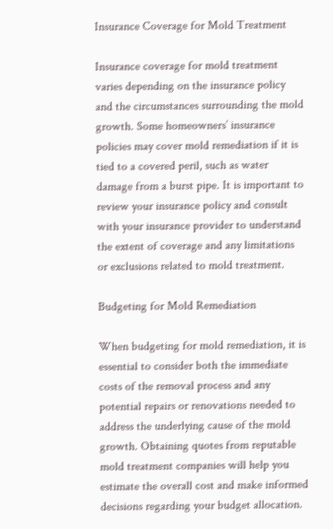Insurance Coverage for Mold Treatment

Insurance coverage for mold treatment varies depending on the insurance policy and the circumstances surrounding the mold growth. Some homeowners’ insurance policies may cover mold remediation if it is tied to a covered peril, such as water damage from a burst pipe. It is important to review your insurance policy and consult with your insurance provider to understand the extent of coverage and any limitations or exclusions related to mold treatment.

Budgeting for Mold Remediation

When budgeting for mold remediation, it is essential to consider both the immediate costs of the removal process and any potential repairs or renovations needed to address the underlying cause of the mold growth. Obtaining quotes from reputable mold treatment companies will help you estimate the overall cost and make informed decisions regarding your budget allocation.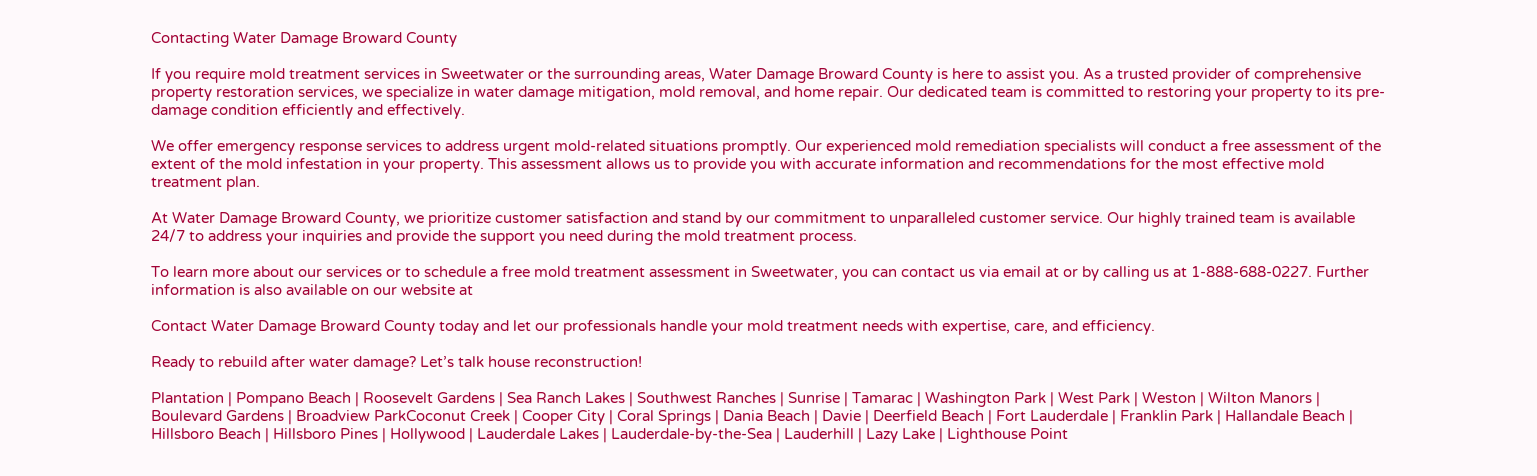Contacting Water Damage Broward County

If you require mold treatment services in Sweetwater or the surrounding areas, Water Damage Broward County is here to assist you. As a trusted provider of comprehensive property restoration services, we specialize in water damage mitigation, mold removal, and home repair. Our dedicated team is committed to restoring your property to its pre-damage condition efficiently and effectively.

We offer emergency response services to address urgent mold-related situations promptly. Our experienced mold remediation specialists will conduct a free assessment of the extent of the mold infestation in your property. This assessment allows us to provide you with accurate information and recommendations for the most effective mold treatment plan.

At Water Damage Broward County, we prioritize customer satisfaction and stand by our commitment to unparalleled customer service. Our highly trained team is available 24/7 to address your inquiries and provide the support you need during the mold treatment process.

To learn more about our services or to schedule a free mold treatment assessment in Sweetwater, you can contact us via email at or by calling us at 1-888-688-0227. Further information is also available on our website at

Contact Water Damage Broward County today and let our professionals handle your mold treatment needs with expertise, care, and efficiency.

Ready to rebuild after water damage? Let’s talk house reconstruction!

Plantation | Pompano Beach | Roosevelt Gardens | Sea Ranch Lakes | Southwest Ranches | Sunrise | Tamarac | Washington Park | West Park | Weston | Wilton Manors | Boulevard Gardens | Broadview ParkCoconut Creek | Cooper City | Coral Springs | Dania Beach | Davie | Deerfield Beach | Fort Lauderdale | Franklin Park | Hallandale Beach | Hillsboro Beach | Hillsboro Pines | Hollywood | Lauderdale Lakes | Lauderdale-by-the-Sea | Lauderhill | Lazy Lake | Lighthouse Point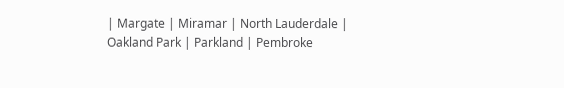| Margate | Miramar | North Lauderdale | Oakland Park | Parkland | Pembroke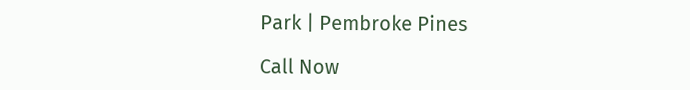Park | Pembroke Pines

Call Now